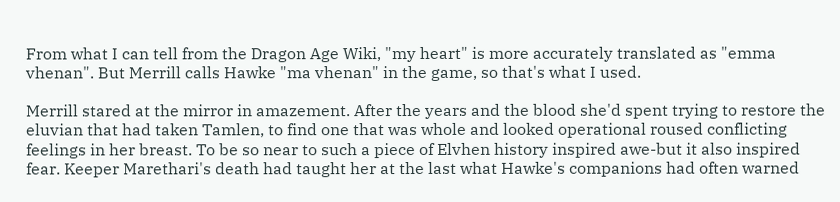From what I can tell from the Dragon Age Wiki, "my heart" is more accurately translated as "emma vhenan". But Merrill calls Hawke "ma vhenan" in the game, so that's what I used.

Merrill stared at the mirror in amazement. After the years and the blood she'd spent trying to restore the eluvian that had taken Tamlen, to find one that was whole and looked operational roused conflicting feelings in her breast. To be so near to such a piece of Elvhen history inspired awe-but it also inspired fear. Keeper Marethari's death had taught her at the last what Hawke's companions had often warned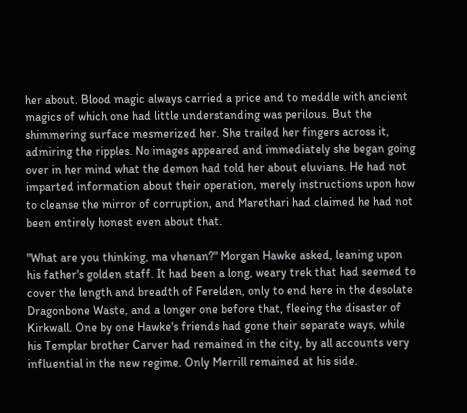her about. Blood magic always carried a price and to meddle with ancient magics of which one had little understanding was perilous. But the shimmering surface mesmerized her. She trailed her fingers across it, admiring the ripples. No images appeared and immediately she began going over in her mind what the demon had told her about eluvians. He had not imparted information about their operation, merely instructions upon how to cleanse the mirror of corruption, and Marethari had claimed he had not been entirely honest even about that.

"What are you thinking, ma vhenan?" Morgan Hawke asked, leaning upon his father's golden staff. It had been a long, weary trek that had seemed to cover the length and breadth of Ferelden, only to end here in the desolate Dragonbone Waste, and a longer one before that, fleeing the disaster of Kirkwall. One by one Hawke's friends had gone their separate ways, while his Templar brother Carver had remained in the city, by all accounts very influential in the new regime. Only Merrill remained at his side.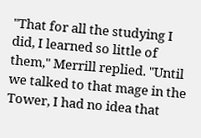"That for all the studying I did, I learned so little of them," Merrill replied. "Until we talked to that mage in the Tower, I had no idea that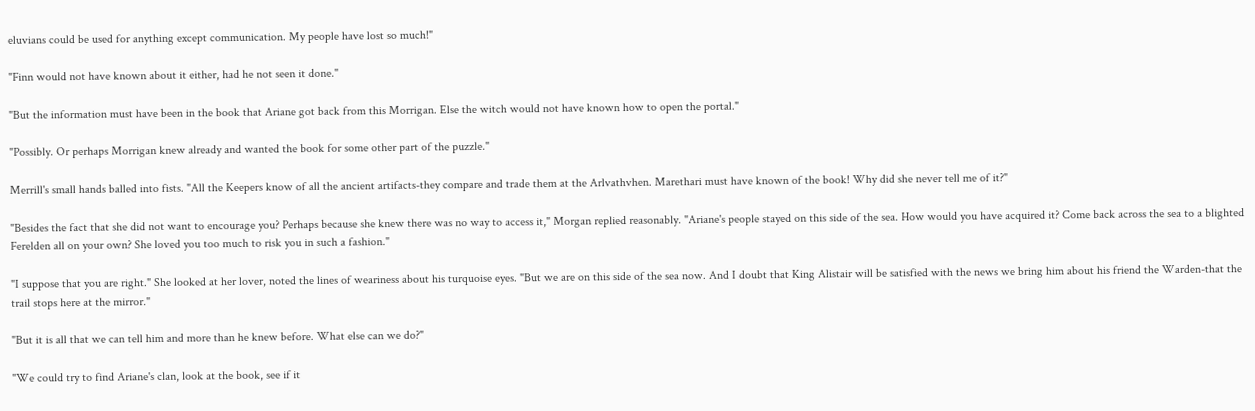eluvians could be used for anything except communication. My people have lost so much!"

"Finn would not have known about it either, had he not seen it done."

"But the information must have been in the book that Ariane got back from this Morrigan. Else the witch would not have known how to open the portal."

"Possibly. Or perhaps Morrigan knew already and wanted the book for some other part of the puzzle."

Merrill's small hands balled into fists. "All the Keepers know of all the ancient artifacts-they compare and trade them at the Arlvathvhen. Marethari must have known of the book! Why did she never tell me of it?"

"Besides the fact that she did not want to encourage you? Perhaps because she knew there was no way to access it," Morgan replied reasonably. "Ariane's people stayed on this side of the sea. How would you have acquired it? Come back across the sea to a blighted Ferelden all on your own? She loved you too much to risk you in such a fashion."

"I suppose that you are right." She looked at her lover, noted the lines of weariness about his turquoise eyes. "But we are on this side of the sea now. And I doubt that King Alistair will be satisfied with the news we bring him about his friend the Warden-that the trail stops here at the mirror."

"But it is all that we can tell him and more than he knew before. What else can we do?"

"We could try to find Ariane's clan, look at the book, see if it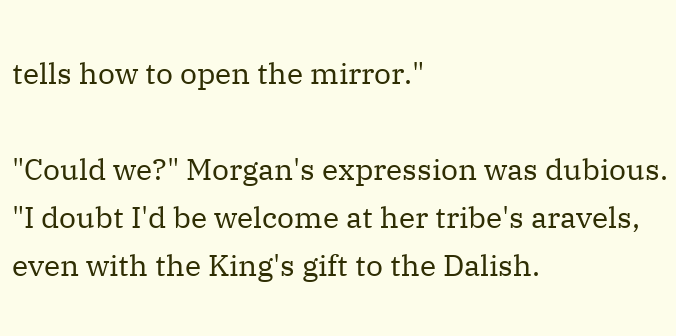tells how to open the mirror."

"Could we?" Morgan's expression was dubious. "I doubt I'd be welcome at her tribe's aravels, even with the King's gift to the Dalish.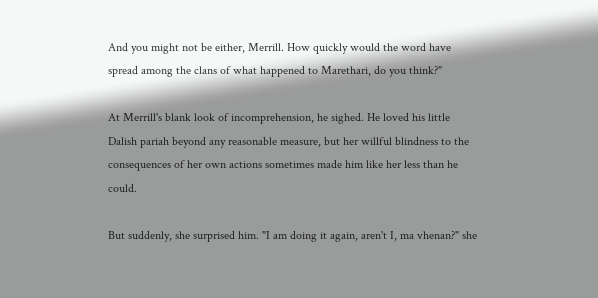And you might not be either, Merrill. How quickly would the word have spread among the clans of what happened to Marethari, do you think?"

At Merrill's blank look of incomprehension, he sighed. He loved his little Dalish pariah beyond any reasonable measure, but her willful blindness to the consequences of her own actions sometimes made him like her less than he could.

But suddenly, she surprised him. "I am doing it again, aren't I, ma vhenan?" she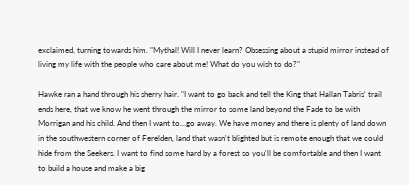exclaimed, turning towards him. "Mythal! Will I never learn? Obsessing about a stupid mirror instead of living my life with the people who care about me! What do you wish to do?"

Hawke ran a hand through his sherry hair. "I want to go back and tell the King that Hallan Tabris' trail ends here, that we know he went through the mirror to some land beyond the Fade to be with Morrigan and his child. And then I want to…go away. We have money and there is plenty of land down in the southwestern corner of Ferelden, land that wasn't blighted but is remote enough that we could hide from the Seekers. I want to find some hard by a forest so you'll be comfortable and then I want to build a house and make a big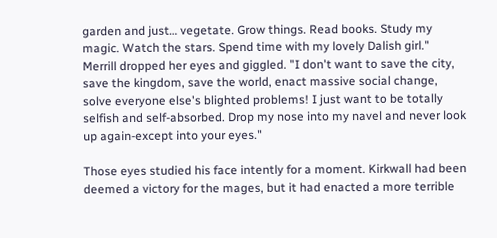garden and just… vegetate. Grow things. Read books. Study my magic. Watch the stars. Spend time with my lovely Dalish girl." Merrill dropped her eyes and giggled. "I don't want to save the city, save the kingdom, save the world, enact massive social change, solve everyone else's blighted problems! I just want to be totally selfish and self-absorbed. Drop my nose into my navel and never look up again-except into your eyes."

Those eyes studied his face intently for a moment. Kirkwall had been deemed a victory for the mages, but it had enacted a more terrible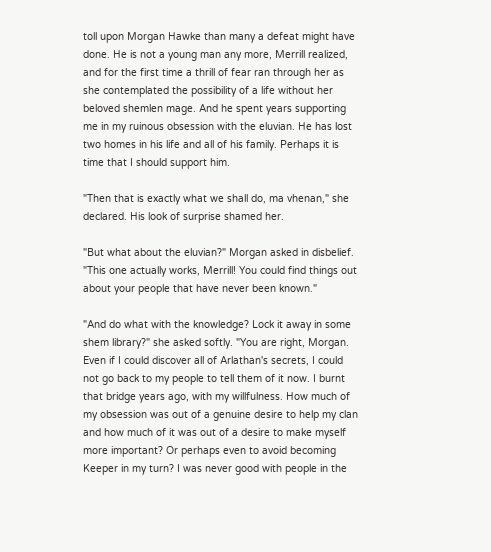toll upon Morgan Hawke than many a defeat might have done. He is not a young man any more, Merrill realized, and for the first time a thrill of fear ran through her as she contemplated the possibility of a life without her beloved shemlen mage. And he spent years supporting me in my ruinous obsession with the eluvian. He has lost two homes in his life and all of his family. Perhaps it is time that I should support him.

"Then that is exactly what we shall do, ma vhenan," she declared. His look of surprise shamed her.

"But what about the eluvian?" Morgan asked in disbelief. "This one actually works, Merrill! You could find things out about your people that have never been known."

"And do what with the knowledge? Lock it away in some shem library?" she asked softly. "You are right, Morgan. Even if I could discover all of Arlathan's secrets, I could not go back to my people to tell them of it now. I burnt that bridge years ago, with my willfulness. How much of my obsession was out of a genuine desire to help my clan and how much of it was out of a desire to make myself more important? Or perhaps even to avoid becoming Keeper in my turn? I was never good with people in the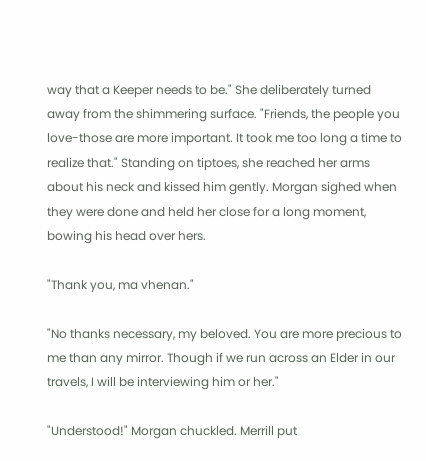way that a Keeper needs to be." She deliberately turned away from the shimmering surface. "Friends, the people you love-those are more important. It took me too long a time to realize that." Standing on tiptoes, she reached her arms about his neck and kissed him gently. Morgan sighed when they were done and held her close for a long moment, bowing his head over hers.

"Thank you, ma vhenan."

"No thanks necessary, my beloved. You are more precious to me than any mirror. Though if we run across an Elder in our travels, I will be interviewing him or her."

"Understood!" Morgan chuckled. Merrill put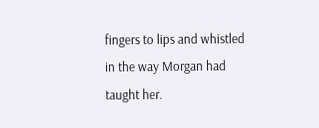fingers to lips and whistled in the way Morgan had taught her.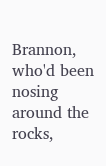Brannon, who'd been nosing around the rocks,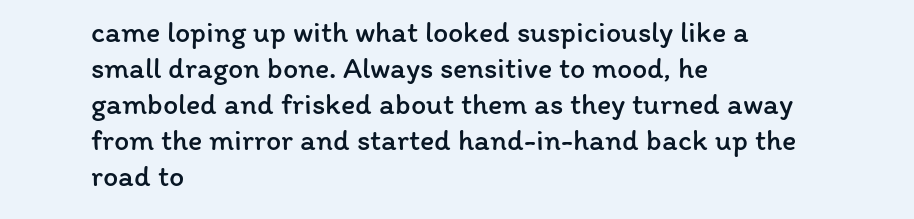came loping up with what looked suspiciously like a small dragon bone. Always sensitive to mood, he gamboled and frisked about them as they turned away from the mirror and started hand-in-hand back up the road to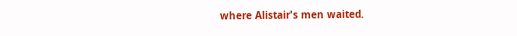where Alistair's men waited.